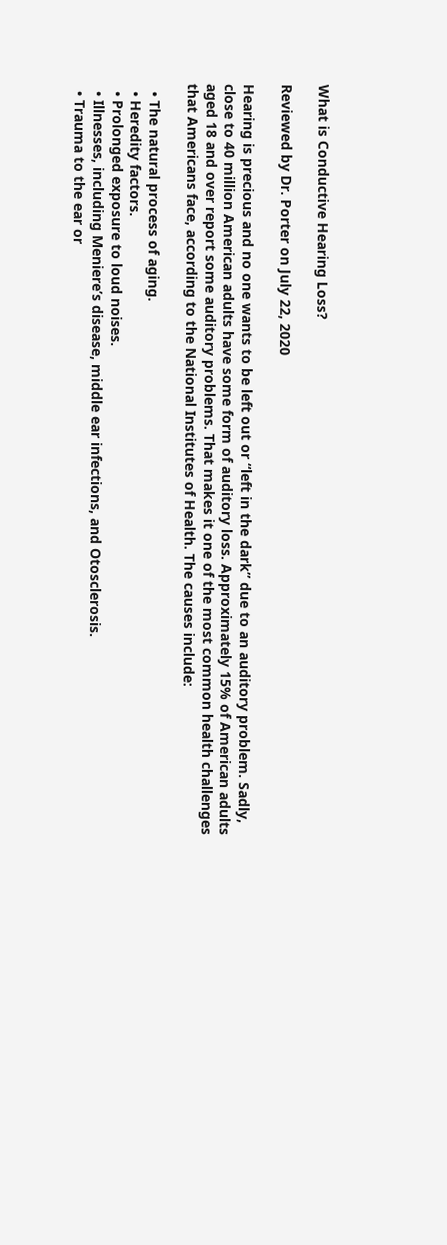What is Conductive Hearing Loss?

Reviewed by Dr. Porter on July 22, 2020

Hearing is precious and no one wants to be left out or “left in the dark” due to an auditory problem. Sadly, close to 40 million American adults have some form of auditory loss. Approximately 15% of American adults aged 18 and over report some auditory problems. That makes it one of the most common health challenges that Americans face, according to the National Institutes of Health. The causes include:

  • The natural process of aging.
  • Heredity factors.
  • Prolonged exposure to loud noises.
  • Illnesses, including Meniere’s disease, middle ear infections, and Otosclerosis.
  • Trauma to the ear or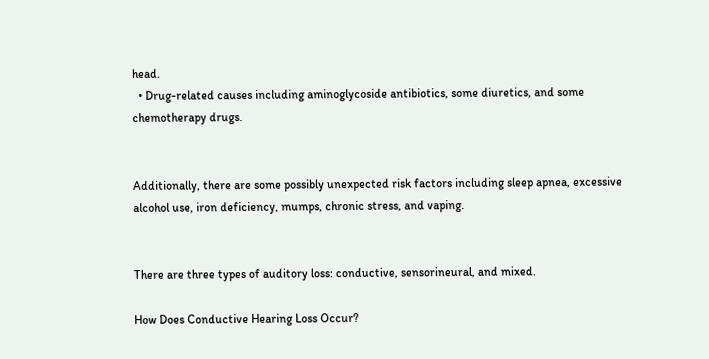head.
  • Drug-related causes including aminoglycoside antibiotics, some diuretics, and some chemotherapy drugs.


Additionally, there are some possibly unexpected risk factors including sleep apnea, excessive alcohol use, iron deficiency, mumps, chronic stress, and vaping.


There are three types of auditory loss: conductive, sensorineural, and mixed.

How Does Conductive Hearing Loss Occur?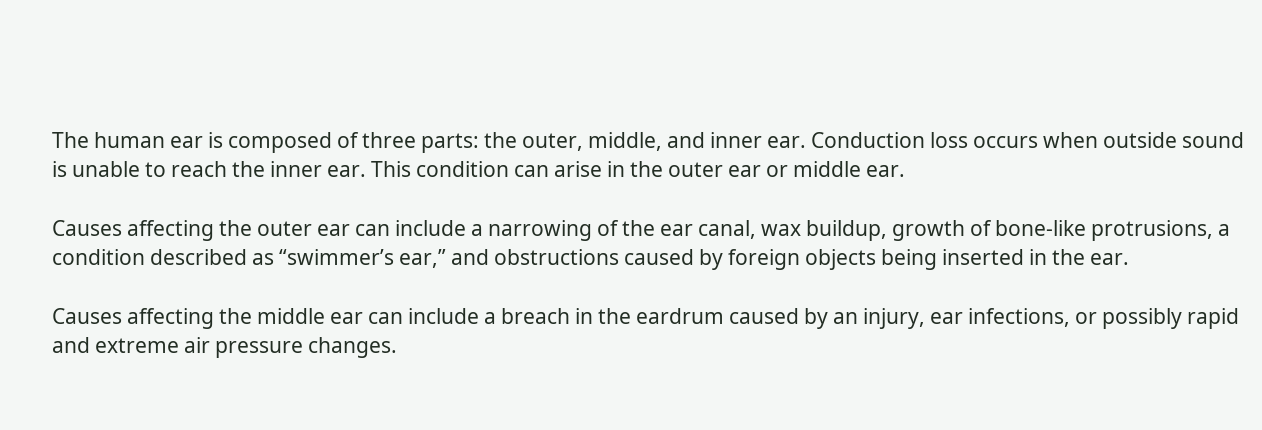The human ear is composed of three parts: the outer, middle, and inner ear. Conduction loss occurs when outside sound is unable to reach the inner ear. This condition can arise in the outer ear or middle ear.

Causes affecting the outer ear can include a narrowing of the ear canal, wax buildup, growth of bone-like protrusions, a condition described as “swimmer’s ear,” and obstructions caused by foreign objects being inserted in the ear.

Causes affecting the middle ear can include a breach in the eardrum caused by an injury, ear infections, or possibly rapid and extreme air pressure changes.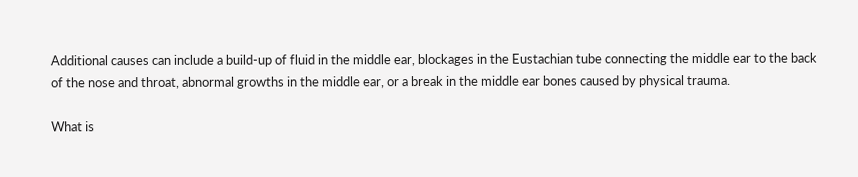Additional causes can include a build-up of fluid in the middle ear, blockages in the Eustachian tube connecting the middle ear to the back of the nose and throat, abnormal growths in the middle ear, or a break in the middle ear bones caused by physical trauma.

What is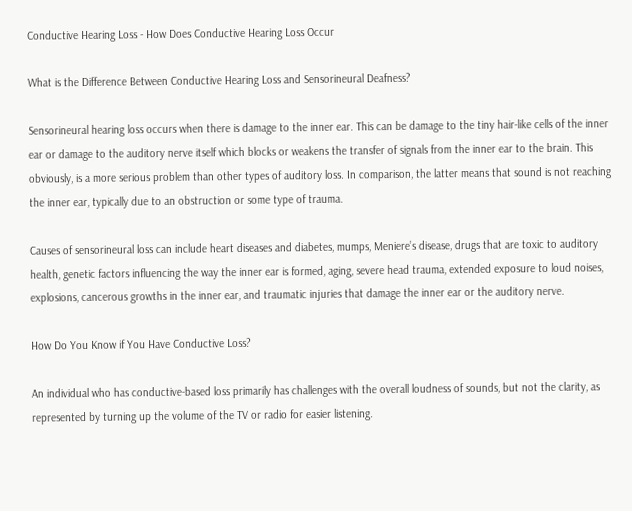Conductive Hearing Loss - How Does Conductive Hearing Loss Occur

What is the Difference Between Conductive Hearing Loss and Sensorineural Deafness?

Sensorineural hearing loss occurs when there is damage to the inner ear. This can be damage to the tiny hair-like cells of the inner ear or damage to the auditory nerve itself which blocks or weakens the transfer of signals from the inner ear to the brain. This obviously, is a more serious problem than other types of auditory loss. In comparison, the latter means that sound is not reaching the inner ear, typically due to an obstruction or some type of trauma.

Causes of sensorineural loss can include heart diseases and diabetes, mumps, Meniere’s disease, drugs that are toxic to auditory health, genetic factors influencing the way the inner ear is formed, aging, severe head trauma, extended exposure to loud noises, explosions, cancerous growths in the inner ear, and traumatic injuries that damage the inner ear or the auditory nerve.

How Do You Know if You Have Conductive Loss?

An individual who has conductive-based loss primarily has challenges with the overall loudness of sounds, but not the clarity, as represented by turning up the volume of the TV or radio for easier listening.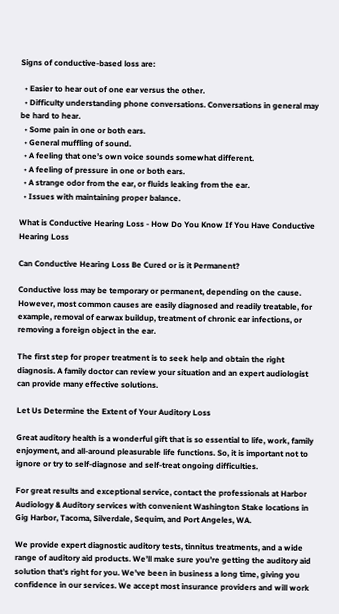Signs of conductive-based loss are:

  • Easier to hear out of one ear versus the other.
  • Difficulty understanding phone conversations. Conversations in general may be hard to hear.
  • Some pain in one or both ears.
  • General muffling of sound.
  • A feeling that one’s own voice sounds somewhat different.
  • A feeling of pressure in one or both ears.
  • A strange odor from the ear, or fluids leaking from the ear.
  • Issues with maintaining proper balance.

What is Conductive Hearing Loss - How Do You Know If You Have Conductive Hearing Loss

Can Conductive Hearing Loss Be Cured or is it Permanent?

Conductive loss may be temporary or permanent, depending on the cause. However, most common causes are easily diagnosed and readily treatable, for example, removal of earwax buildup, treatment of chronic ear infections, or removing a foreign object in the ear.

The first step for proper treatment is to seek help and obtain the right diagnosis. A family doctor can review your situation and an expert audiologist can provide many effective solutions.

Let Us Determine the Extent of Your Auditory Loss

Great auditory health is a wonderful gift that is so essential to life, work, family enjoyment, and all-around pleasurable life functions. So, it is important not to ignore or try to self-diagnose and self-treat ongoing difficulties.

For great results and exceptional service, contact the professionals at Harbor Audiology & Auditory services with convenient Washington Stake locations in Gig Harbor, Tacoma, Silverdale, Sequim, and Port Angeles, WA.

We provide expert diagnostic auditory tests, tinnitus treatments, and a wide range of auditory aid products. We’ll make sure you’re getting the auditory aid solution that’s right for you. We’ve been in business a long time, giving you confidence in our services. We accept most insurance providers and will work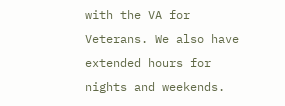with the VA for Veterans. We also have extended hours for nights and weekends.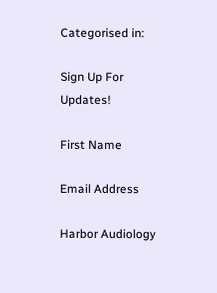Categorised in:

Sign Up For Updates!

First Name

Email Address

Harbor Audiology